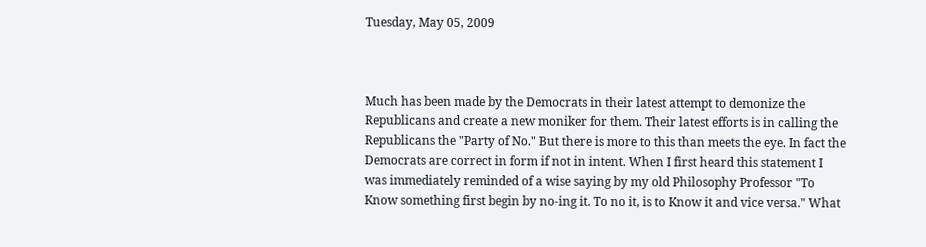Tuesday, May 05, 2009



Much has been made by the Democrats in their latest attempt to demonize the Republicans and create a new moniker for them. Their latest efforts is in calling the Republicans the "Party of No." But there is more to this than meets the eye. In fact the Democrats are correct in form if not in intent. When I first heard this statement I was immediately reminded of a wise saying by my old Philosophy Professor "To Know something first begin by no-ing it. To no it, is to Know it and vice versa." What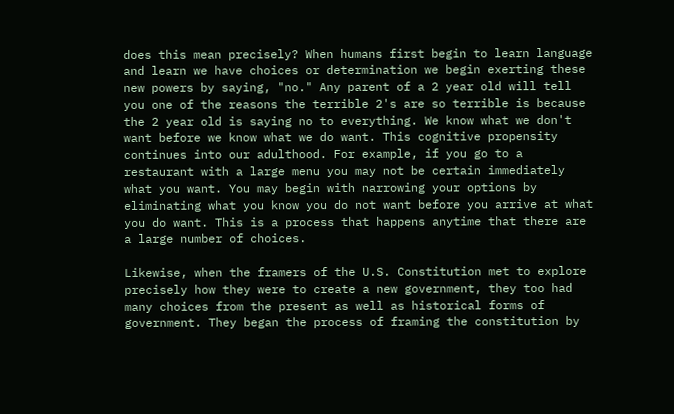does this mean precisely? When humans first begin to learn language and learn we have choices or determination we begin exerting these new powers by saying, "no." Any parent of a 2 year old will tell you one of the reasons the terrible 2's are so terrible is because the 2 year old is saying no to everything. We know what we don't want before we know what we do want. This cognitive propensity continues into our adulthood. For example, if you go to a restaurant with a large menu you may not be certain immediately what you want. You may begin with narrowing your options by eliminating what you know you do not want before you arrive at what you do want. This is a process that happens anytime that there are a large number of choices.

Likewise, when the framers of the U.S. Constitution met to explore precisely how they were to create a new government, they too had many choices from the present as well as historical forms of government. They began the process of framing the constitution by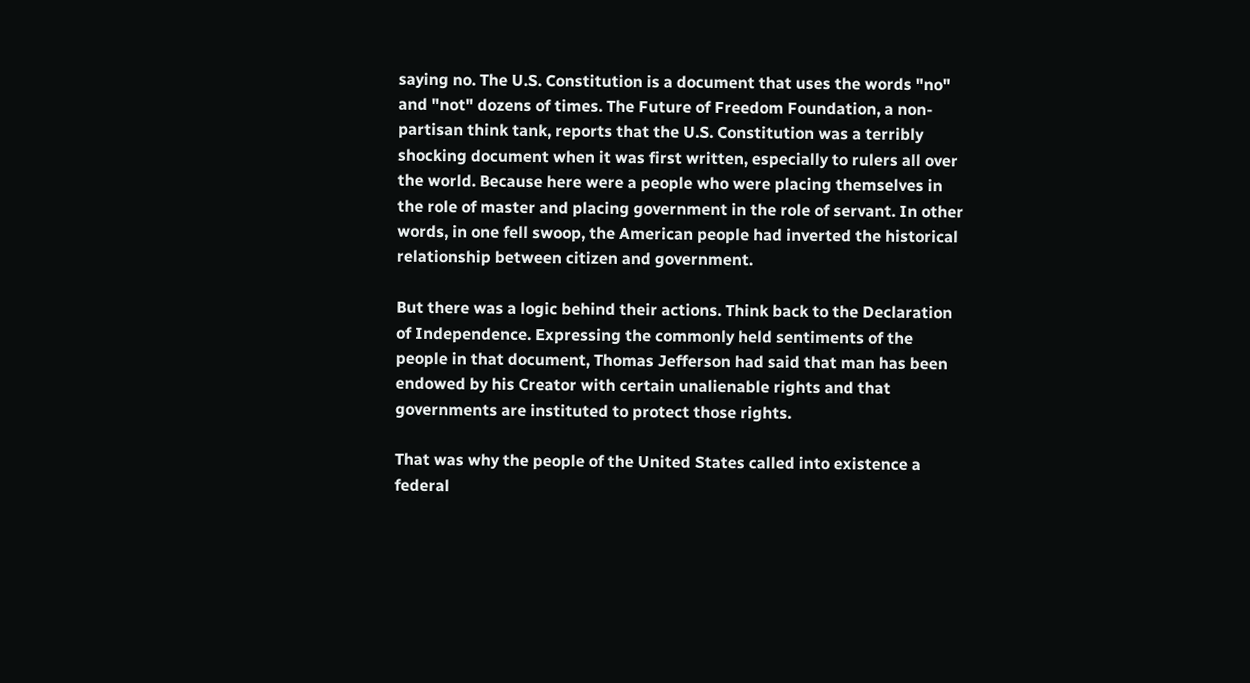saying no. The U.S. Constitution is a document that uses the words "no" and "not" dozens of times. The Future of Freedom Foundation, a non-partisan think tank, reports that the U.S. Constitution was a terribly shocking document when it was first written, especially to rulers all over the world. Because here were a people who were placing themselves in the role of master and placing government in the role of servant. In other words, in one fell swoop, the American people had inverted the historical relationship between citizen and government.

But there was a logic behind their actions. Think back to the Declaration of Independence. Expressing the commonly held sentiments of the people in that document, Thomas Jefferson had said that man has been endowed by his Creator with certain unalienable rights and that governments are instituted to protect those rights.

That was why the people of the United States called into existence a federal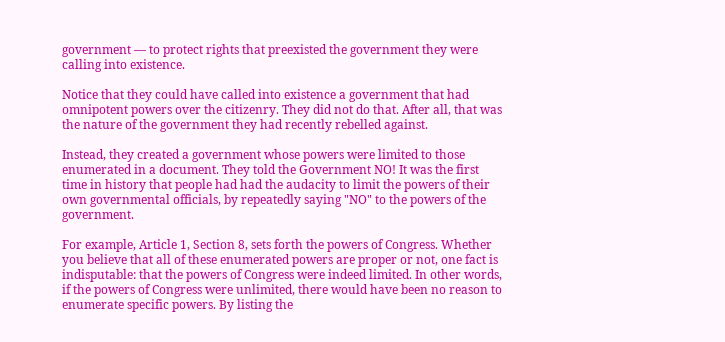government — to protect rights that preexisted the government they were calling into existence.

Notice that they could have called into existence a government that had omnipotent powers over the citizenry. They did not do that. After all, that was the nature of the government they had recently rebelled against.

Instead, they created a government whose powers were limited to those enumerated in a document. They told the Government NO! It was the first time in history that people had had the audacity to limit the powers of their own governmental officials, by repeatedly saying "NO" to the powers of the government.

For example, Article 1, Section 8, sets forth the powers of Congress. Whether you believe that all of these enumerated powers are proper or not, one fact is indisputable: that the powers of Congress were indeed limited. In other words, if the powers of Congress were unlimited, there would have been no reason to enumerate specific powers. By listing the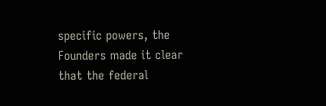specific powers, the Founders made it clear that the federal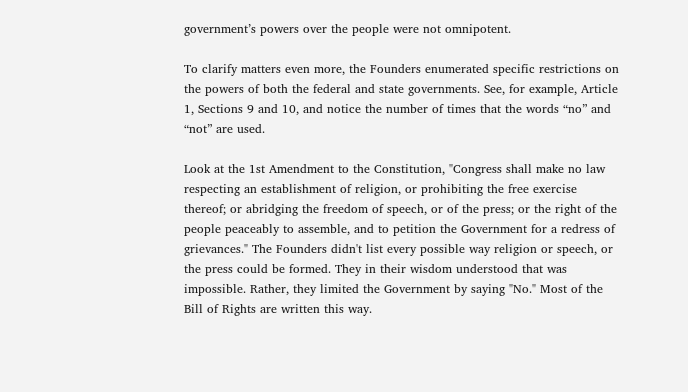government’s powers over the people were not omnipotent.

To clarify matters even more, the Founders enumerated specific restrictions on the powers of both the federal and state governments. See, for example, Article 1, Sections 9 and 10, and notice the number of times that the words “no” and “not” are used.

Look at the 1st Amendment to the Constitution, "Congress shall make no law respecting an establishment of religion, or prohibiting the free exercise thereof; or abridging the freedom of speech, or of the press; or the right of the people peaceably to assemble, and to petition the Government for a redress of grievances." The Founders didn't list every possible way religion or speech, or the press could be formed. They in their wisdom understood that was impossible. Rather, they limited the Government by saying "No." Most of the Bill of Rights are written this way.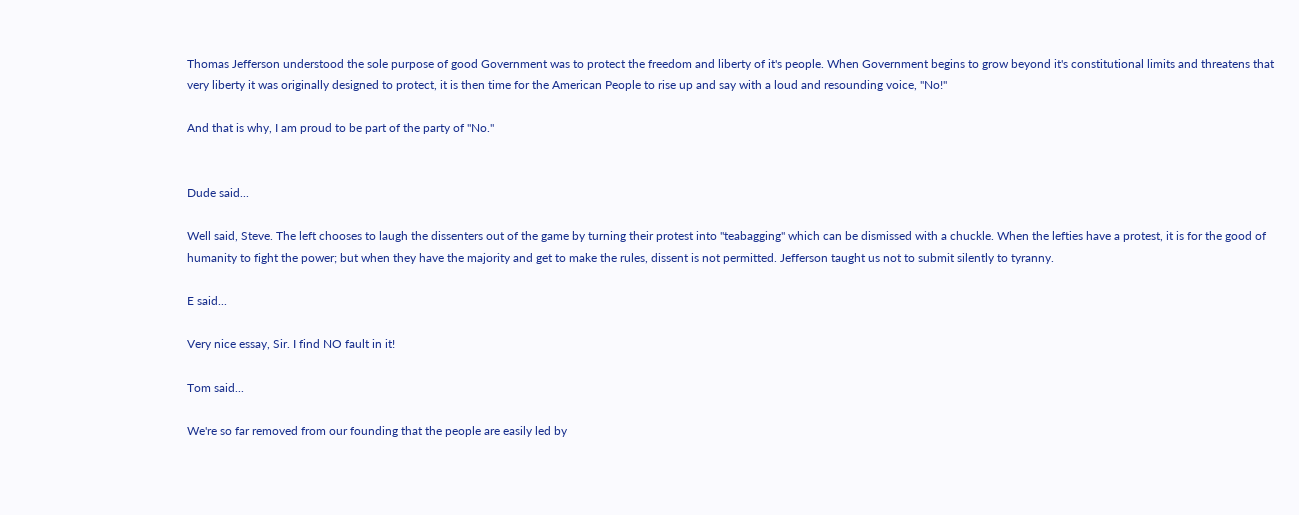Thomas Jefferson understood the sole purpose of good Government was to protect the freedom and liberty of it's people. When Government begins to grow beyond it's constitutional limits and threatens that very liberty it was originally designed to protect, it is then time for the American People to rise up and say with a loud and resounding voice, "No!"

And that is why, I am proud to be part of the party of "No."


Dude said...

Well said, Steve. The left chooses to laugh the dissenters out of the game by turning their protest into "teabagging" which can be dismissed with a chuckle. When the lefties have a protest, it is for the good of humanity to fight the power; but when they have the majority and get to make the rules, dissent is not permitted. Jefferson taught us not to submit silently to tyranny.

E said...

Very nice essay, Sir. I find NO fault in it!

Tom said...

We're so far removed from our founding that the people are easily led by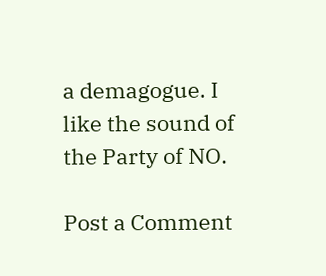a demagogue. I like the sound of the Party of NO.

Post a Comment